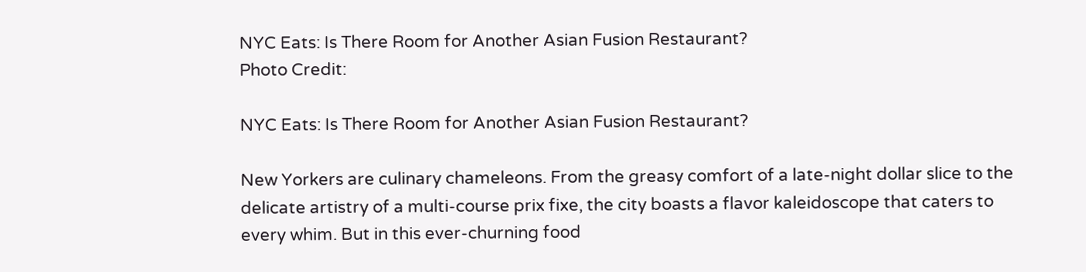NYC Eats: Is There Room for Another Asian Fusion Restaurant?
Photo Credit:

NYC Eats: Is There Room for Another Asian Fusion Restaurant?

New Yorkers are culinary chameleons. From the greasy comfort of a late-night dollar slice to the delicate artistry of a multi-course prix fixe, the city boasts a flavor kaleidoscope that caters to every whim. But in this ever-churning food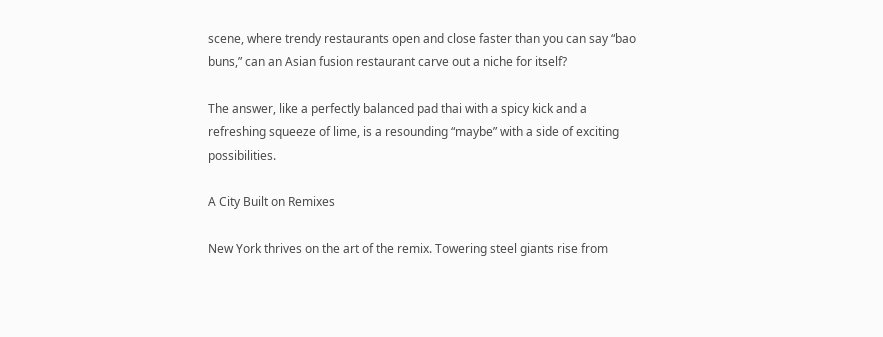scene, where trendy restaurants open and close faster than you can say “bao buns,” can an Asian fusion restaurant carve out a niche for itself?

The answer, like a perfectly balanced pad thai with a spicy kick and a refreshing squeeze of lime, is a resounding “maybe” with a side of exciting possibilities.

A City Built on Remixes

New York thrives on the art of the remix. Towering steel giants rise from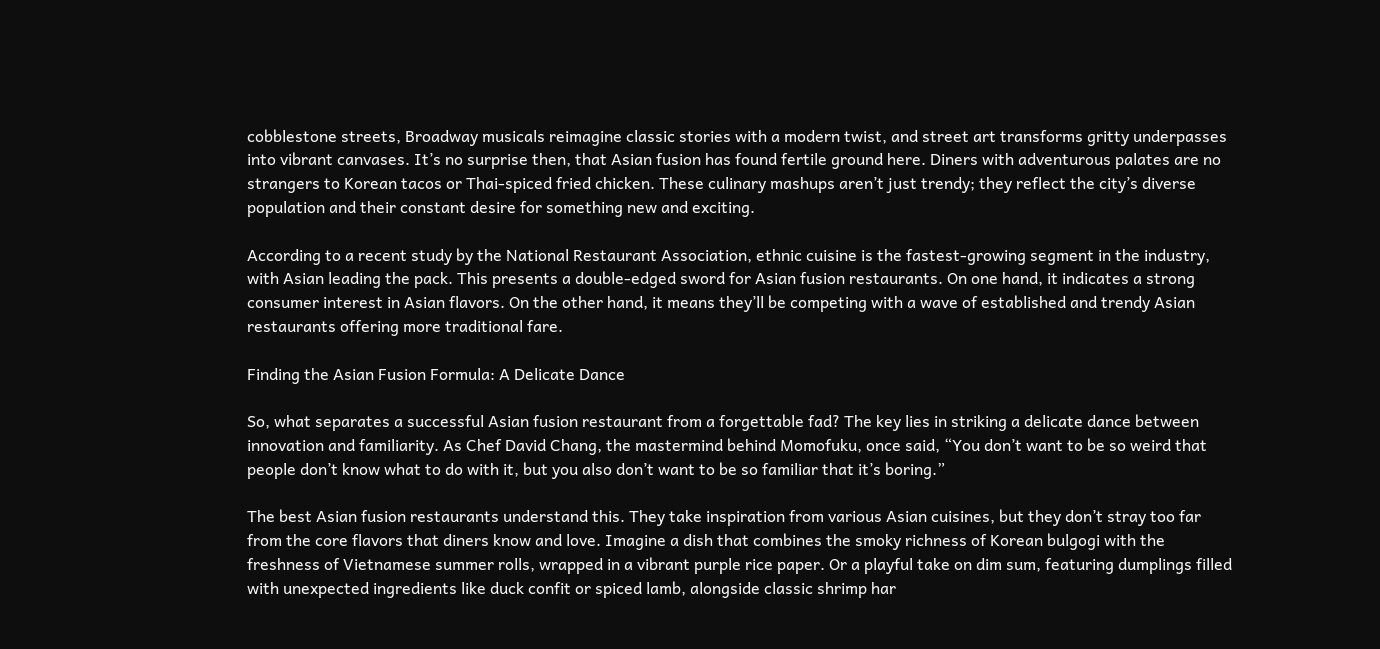cobblestone streets, Broadway musicals reimagine classic stories with a modern twist, and street art transforms gritty underpasses into vibrant canvases. It’s no surprise then, that Asian fusion has found fertile ground here. Diners with adventurous palates are no strangers to Korean tacos or Thai-spiced fried chicken. These culinary mashups aren’t just trendy; they reflect the city’s diverse population and their constant desire for something new and exciting.

According to a recent study by the National Restaurant Association, ethnic cuisine is the fastest-growing segment in the industry, with Asian leading the pack. This presents a double-edged sword for Asian fusion restaurants. On one hand, it indicates a strong consumer interest in Asian flavors. On the other hand, it means they’ll be competing with a wave of established and trendy Asian restaurants offering more traditional fare.

Finding the Asian Fusion Formula: A Delicate Dance

So, what separates a successful Asian fusion restaurant from a forgettable fad? The key lies in striking a delicate dance between innovation and familiarity. As Chef David Chang, the mastermind behind Momofuku, once said, “You don’t want to be so weird that people don’t know what to do with it, but you also don’t want to be so familiar that it’s boring.”

The best Asian fusion restaurants understand this. They take inspiration from various Asian cuisines, but they don’t stray too far from the core flavors that diners know and love. Imagine a dish that combines the smoky richness of Korean bulgogi with the freshness of Vietnamese summer rolls, wrapped in a vibrant purple rice paper. Or a playful take on dim sum, featuring dumplings filled with unexpected ingredients like duck confit or spiced lamb, alongside classic shrimp har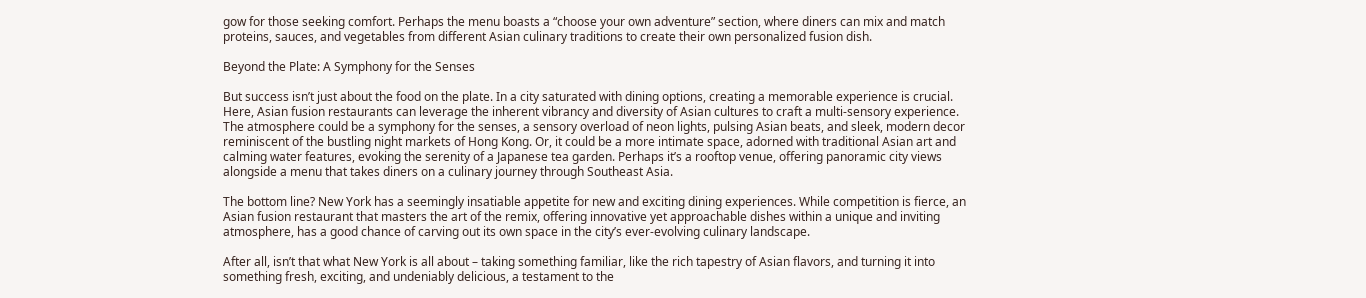gow for those seeking comfort. Perhaps the menu boasts a “choose your own adventure” section, where diners can mix and match proteins, sauces, and vegetables from different Asian culinary traditions to create their own personalized fusion dish.

Beyond the Plate: A Symphony for the Senses

But success isn’t just about the food on the plate. In a city saturated with dining options, creating a memorable experience is crucial. Here, Asian fusion restaurants can leverage the inherent vibrancy and diversity of Asian cultures to craft a multi-sensory experience. The atmosphere could be a symphony for the senses, a sensory overload of neon lights, pulsing Asian beats, and sleek, modern decor reminiscent of the bustling night markets of Hong Kong. Or, it could be a more intimate space, adorned with traditional Asian art and calming water features, evoking the serenity of a Japanese tea garden. Perhaps it’s a rooftop venue, offering panoramic city views alongside a menu that takes diners on a culinary journey through Southeast Asia.

The bottom line? New York has a seemingly insatiable appetite for new and exciting dining experiences. While competition is fierce, an Asian fusion restaurant that masters the art of the remix, offering innovative yet approachable dishes within a unique and inviting atmosphere, has a good chance of carving out its own space in the city’s ever-evolving culinary landscape.

After all, isn’t that what New York is all about – taking something familiar, like the rich tapestry of Asian flavors, and turning it into something fresh, exciting, and undeniably delicious, a testament to the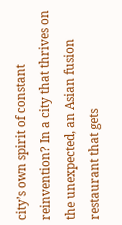city’s own spirit of constant reinvention? In a city that thrives on the unexpected, an Asian fusion restaurant that gets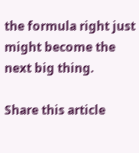the formula right just might become the next big thing.

Share this article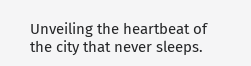Unveiling the heartbeat of the city that never sleeps.